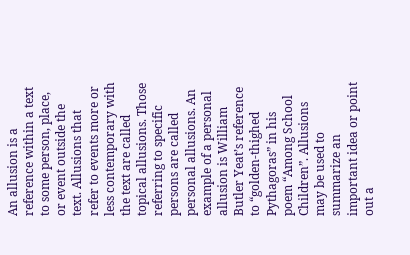An allusion is a reference within a text to some person, place, or event outside the text. Allusions that refer to events more or less contemporary with the text are called topical allusions. Those referring to specific persons are called personal allusions. An example of a personal allusion is William Butler Yeat’s reference to “golden-thighed Pythagoras” in his poem “Among School Children”. Allusions may be used to summarize an important idea or point out a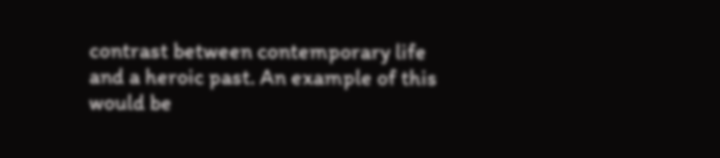contrast between contemporary life and a heroic past. An example of this would be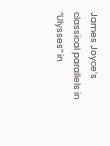James Joyce’s classical parallels in “Ulysses” in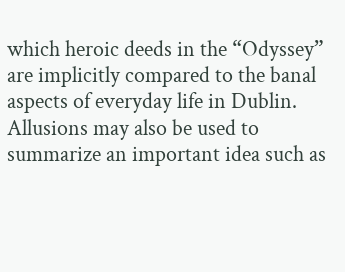which heroic deeds in the “Odyssey” are implicitly compared to the banal aspects of everyday life in Dublin. Allusions may also be used to summarize an important idea such as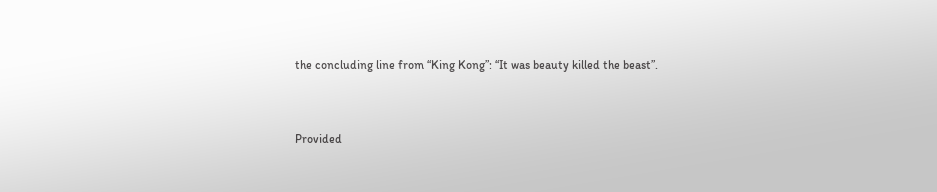the concluding line from “King Kong”: “It was beauty killed the beast”.


Provided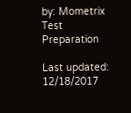by: Mometrix Test Preparation

Last updated: 12/18/2017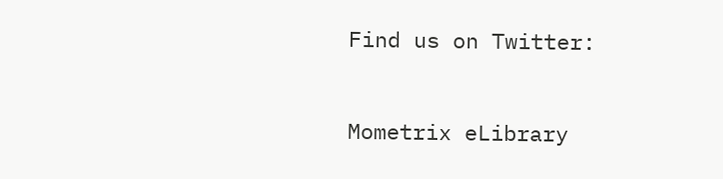Find us on Twitter:


Mometrix eLibrary